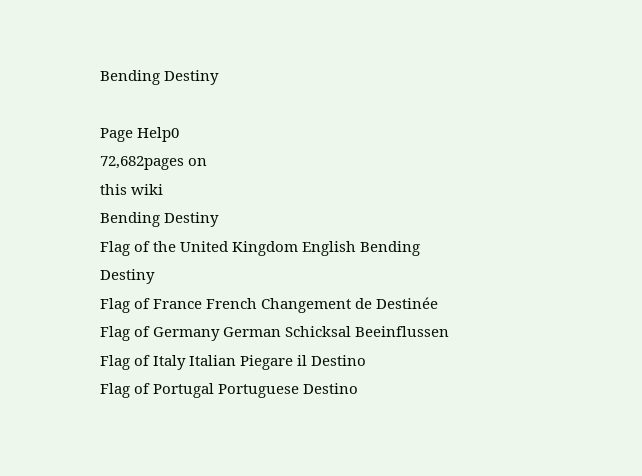Bending Destiny

Page Help0
72,682pages on
this wiki
Bending Destiny
Flag of the United Kingdom English Bending Destiny
Flag of France French Changement de Destinée
Flag of Germany German Schicksal Beeinflussen
Flag of Italy Italian Piegare il Destino
Flag of Portugal Portuguese Destino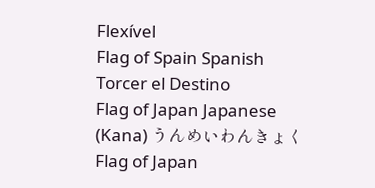Flexível
Flag of Spain Spanish Torcer el Destino
Flag of Japan Japanese (Kana) うんめいわんきょく
Flag of Japan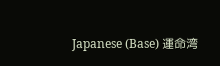Japanese (Base) 運命湾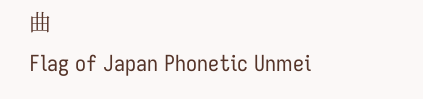曲
Flag of Japan Phonetic Unmei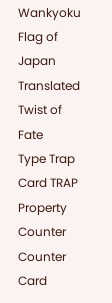Wankyoku
Flag of Japan Translated Twist of Fate
Type Trap Card TRAP
Property Counter Counter
Card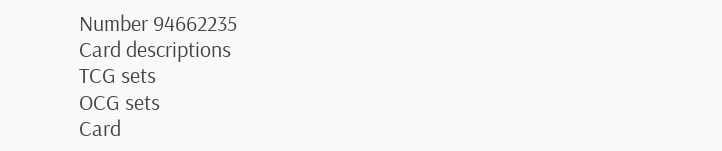Number 94662235
Card descriptions
TCG sets
OCG sets
Card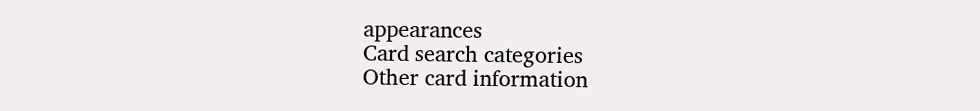appearances
Card search categories
Other card information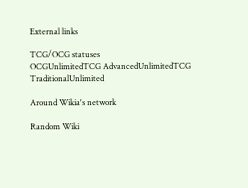External links

TCG/OCG statuses
OCGUnlimitedTCG AdvancedUnlimitedTCG TraditionalUnlimited

Around Wikia's network

Random Wiki